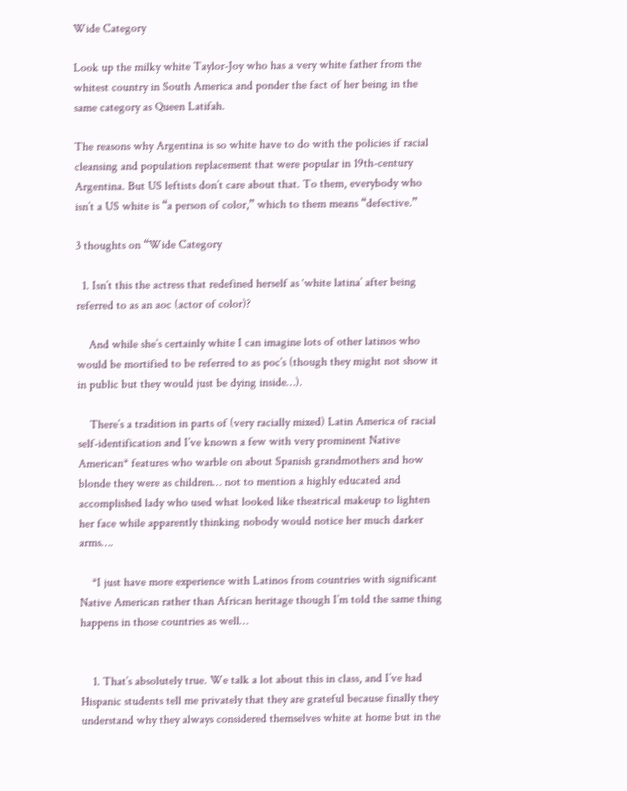Wide Category

Look up the milky white Taylor-Joy who has a very white father from the whitest country in South America and ponder the fact of her being in the same category as Queen Latifah.

The reasons why Argentina is so white have to do with the policies if racial cleansing and population replacement that were popular in 19th-century Argentina. But US leftists don’t care about that. To them, everybody who isn’t a US white is “a person of color,” which to them means “defective.”

3 thoughts on “Wide Category

  1. Isn’t this the actress that redefined herself as ‘white latina’ after being referred to as an aoc (actor of color)?

    And while she’s certainly white I can imagine lots of other latinos who would be mortified to be referred to as poc’s (though they might not show it in public but they would just be dying inside…).

    There’s a tradition in parts of (very racially mixed) Latin America of racial self-identification and I’ve known a few with very prominent Native American* features who warble on about Spanish grandmothers and how blonde they were as children… not to mention a highly educated and accomplished lady who used what looked like theatrical makeup to lighten her face while apparently thinking nobody would notice her much darker arms….

    *I just have more experience with Latinos from countries with significant Native American rather than African heritage though I’m told the same thing happens in those countries as well…


    1. That’s absolutely true. We talk a lot about this in class, and I’ve had Hispanic students tell me privately that they are grateful because finally they understand why they always considered themselves white at home but in the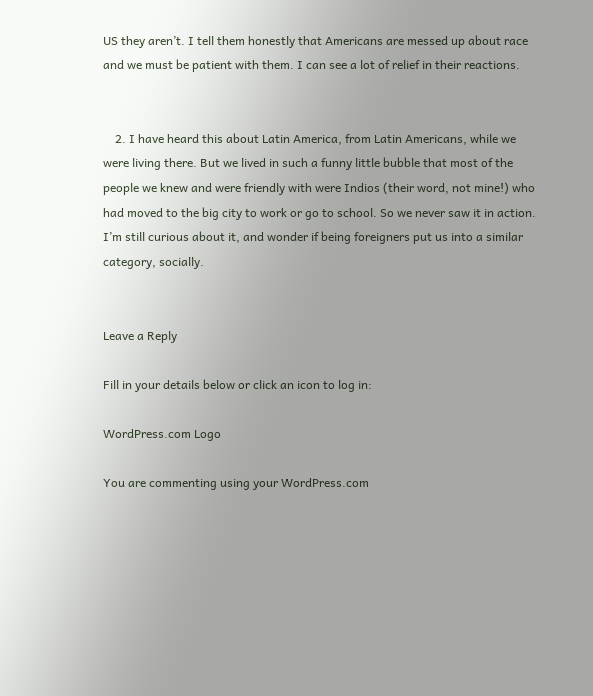US they aren’t. I tell them honestly that Americans are messed up about race and we must be patient with them. I can see a lot of relief in their reactions.


    2. I have heard this about Latin America, from Latin Americans, while we were living there. But we lived in such a funny little bubble that most of the people we knew and were friendly with were Indios (their word, not mine!) who had moved to the big city to work or go to school. So we never saw it in action. I’m still curious about it, and wonder if being foreigners put us into a similar category, socially.


Leave a Reply

Fill in your details below or click an icon to log in:

WordPress.com Logo

You are commenting using your WordPress.com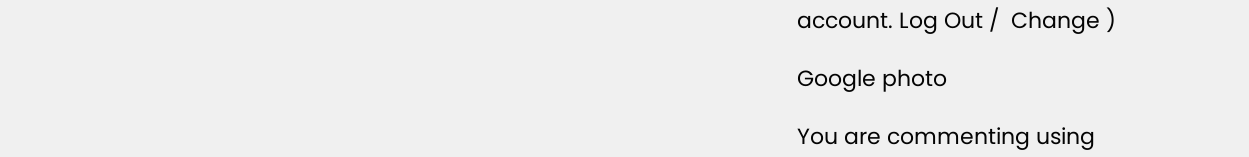account. Log Out /  Change )

Google photo

You are commenting using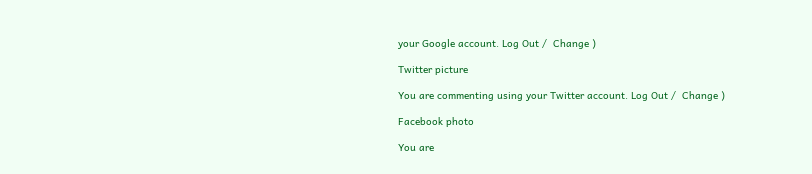your Google account. Log Out /  Change )

Twitter picture

You are commenting using your Twitter account. Log Out /  Change )

Facebook photo

You are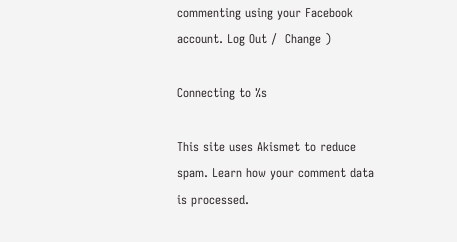commenting using your Facebook account. Log Out /  Change )

Connecting to %s

This site uses Akismet to reduce spam. Learn how your comment data is processed.